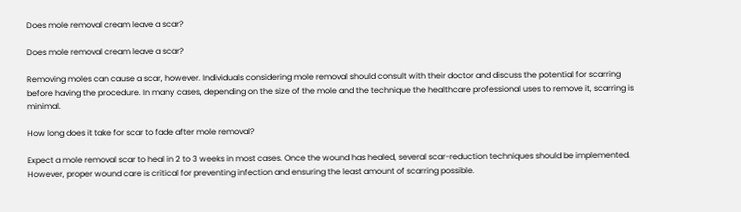Does mole removal cream leave a scar?

Does mole removal cream leave a scar?

Removing moles can cause a scar, however. Individuals considering mole removal should consult with their doctor and discuss the potential for scarring before having the procedure. In many cases, depending on the size of the mole and the technique the healthcare professional uses to remove it, scarring is minimal.

How long does it take for scar to fade after mole removal?

Expect a mole removal scar to heal in 2 to 3 weeks in most cases. Once the wound has healed, several scar-reduction techniques should be implemented. However, proper wound care is critical for preventing infection and ensuring the least amount of scarring possible.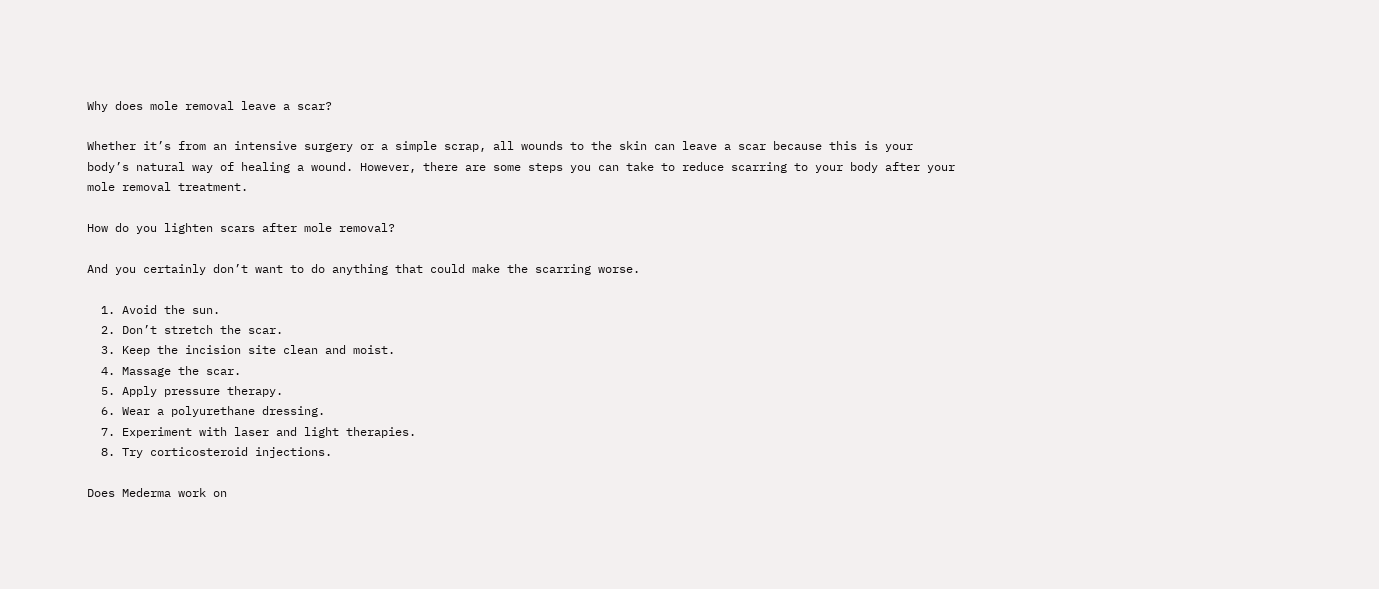Why does mole removal leave a scar?

Whether it’s from an intensive surgery or a simple scrap, all wounds to the skin can leave a scar because this is your body’s natural way of healing a wound. However, there are some steps you can take to reduce scarring to your body after your mole removal treatment.

How do you lighten scars after mole removal?

And you certainly don’t want to do anything that could make the scarring worse.

  1. Avoid the sun.
  2. Don’t stretch the scar.
  3. Keep the incision site clean and moist.
  4. Massage the scar.
  5. Apply pressure therapy.
  6. Wear a polyurethane dressing.
  7. Experiment with laser and light therapies.
  8. Try corticosteroid injections.

Does Mederma work on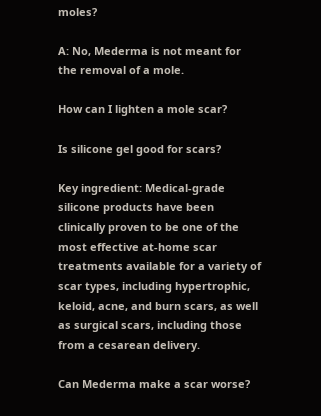moles?

A: No, Mederma is not meant for the removal of a mole.

How can I lighten a mole scar?

Is silicone gel good for scars?

Key ingredient: Medical-grade silicone products have been clinically proven to be one of the most effective at-home scar treatments available for a variety of scar types, including hypertrophic, keloid, acne, and burn scars, as well as surgical scars, including those from a cesarean delivery.

Can Mederma make a scar worse?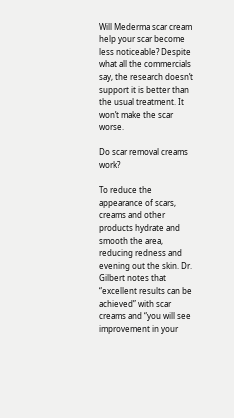Will Mederma scar cream help your scar become less noticeable? Despite what all the commercials say, the research doesn’t support it is better than the usual treatment. It won’t make the scar worse.

Do scar removal creams work?

To reduce the appearance of scars, creams and other products hydrate and smooth the area, reducing redness and evening out the skin. Dr. Gilbert notes that “excellent results can be achieved” with scar creams and “you will see improvement in your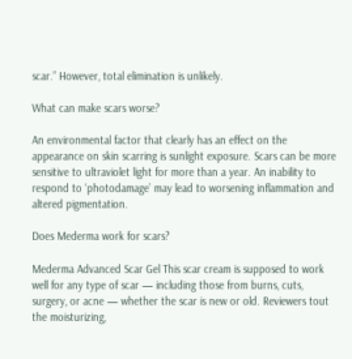scar.” However, total elimination is unlikely.

What can make scars worse?

An environmental factor that clearly has an effect on the appearance on skin scarring is sunlight exposure. Scars can be more sensitive to ultraviolet light for more than a year. An inability to respond to ‘photodamage’ may lead to worsening inflammation and altered pigmentation.

Does Mederma work for scars?

Mederma Advanced Scar Gel This scar cream is supposed to work well for any type of scar — including those from burns, cuts, surgery, or acne — whether the scar is new or old. Reviewers tout the moisturizing,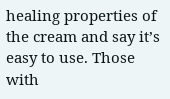healing properties of the cream and say it’s easy to use. Those with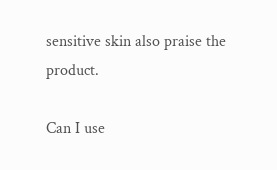sensitive skin also praise the product.

Can I use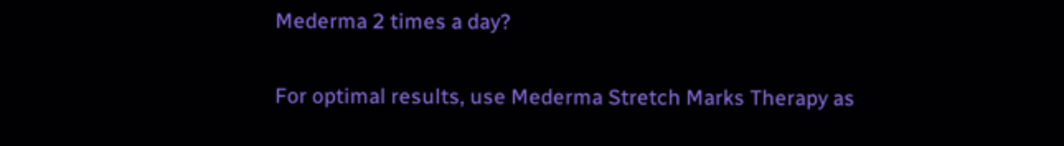Mederma 2 times a day?

For optimal results, use Mederma Stretch Marks Therapy as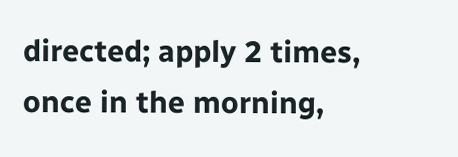directed; apply 2 times, once in the morning,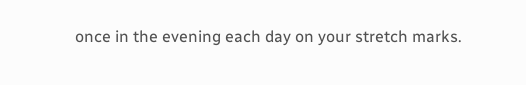once in the evening each day on your stretch marks.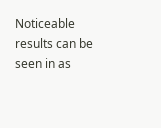Noticeable results can be seen in as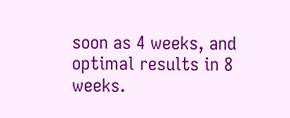soon as 4 weeks, and optimal results in 8 weeks.